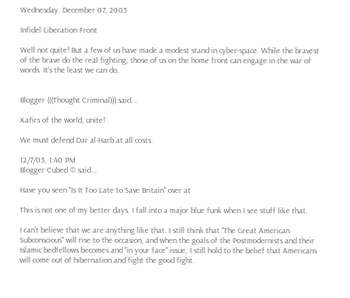Wednesday, December 07, 2005

Infidel Liberation Front

Well not quite! But a few of us have made a modest stand in cyber-space. While the bravest of the brave do the real fighting, those of us on the home front can engage in the war of words. It’s the least we can do.


Blogger (((Thought Criminal))) said...

Kafirs of the world, unite!

We must defend Dar al-Harb at all costs.

12/7/05, 1:40 PM
Blogger Cubed © said...

Have you seen "Is It Too Late to Save Britain" over at

This is not one of my better days. I fall into a major blue funk when I see stuff like that.

I can't believe that we are anything like that. I still think that "The Great American Subconscious" will rise to the occasion, and when the goals of the Postmodernists and their Islamic bedfellows becomes and "in your face" issue, I still hold to the belief that Americans will come out of hibernation and fight the good fight.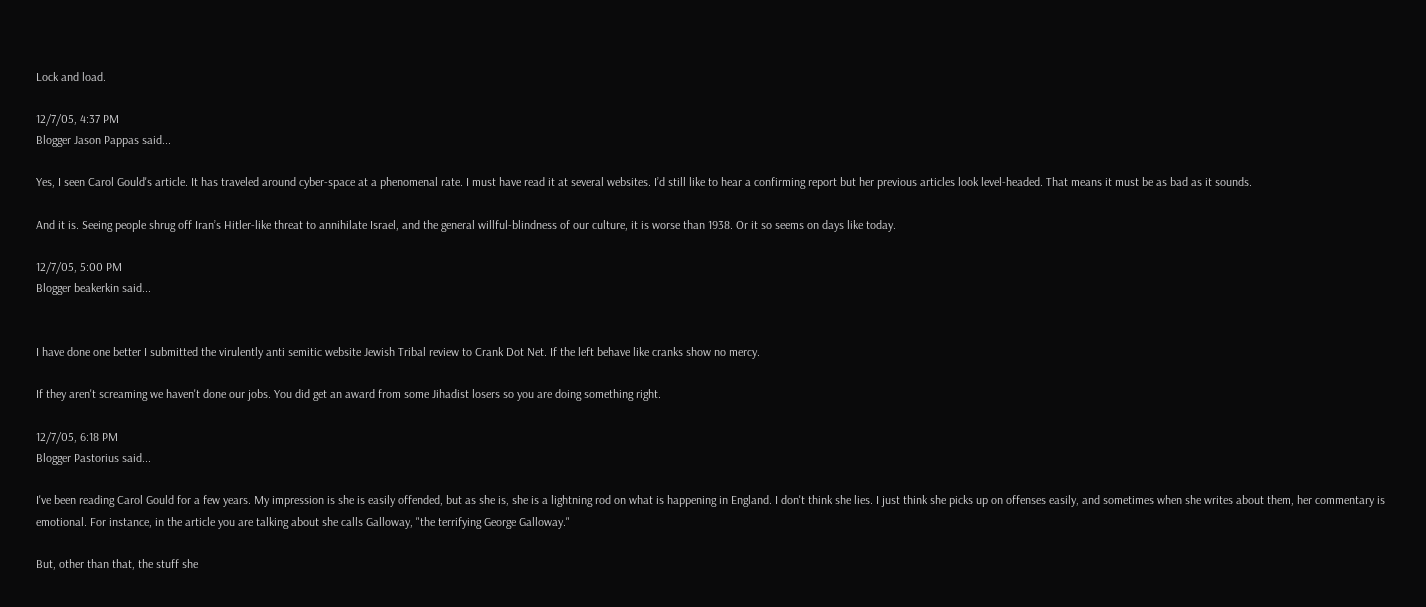Lock and load.

12/7/05, 4:37 PM
Blogger Jason Pappas said...

Yes, I seen Carol Gould's article. It has traveled around cyber-space at a phenomenal rate. I must have read it at several websites. I’d still like to hear a confirming report but her previous articles look level-headed. That means it must be as bad as it sounds.

And it is. Seeing people shrug off Iran’s Hitler-like threat to annihilate Israel, and the general willful-blindness of our culture, it is worse than 1938. Or it so seems on days like today.

12/7/05, 5:00 PM
Blogger beakerkin said...


I have done one better I submitted the virulently anti semitic website Jewish Tribal review to Crank Dot Net. If the left behave like cranks show no mercy.

If they aren't screaming we haven't done our jobs. You did get an award from some Jihadist losers so you are doing something right.

12/7/05, 6:18 PM
Blogger Pastorius said...

I've been reading Carol Gould for a few years. My impression is she is easily offended, but as she is, she is a lightning rod on what is happening in England. I don't think she lies. I just think she picks up on offenses easily, and sometimes when she writes about them, her commentary is emotional. For instance, in the article you are talking about she calls Galloway, "the terrifying George Galloway."

But, other than that, the stuff she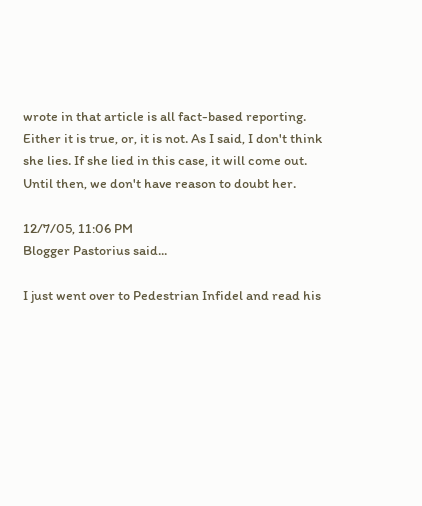wrote in that article is all fact-based reporting. Either it is true, or, it is not. As I said, I don't think she lies. If she lied in this case, it will come out. Until then, we don't have reason to doubt her.

12/7/05, 11:06 PM
Blogger Pastorius said...

I just went over to Pedestrian Infidel and read his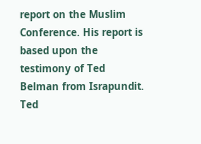report on the Muslim Conference. His report is based upon the testimony of Ted Belman from Israpundit. Ted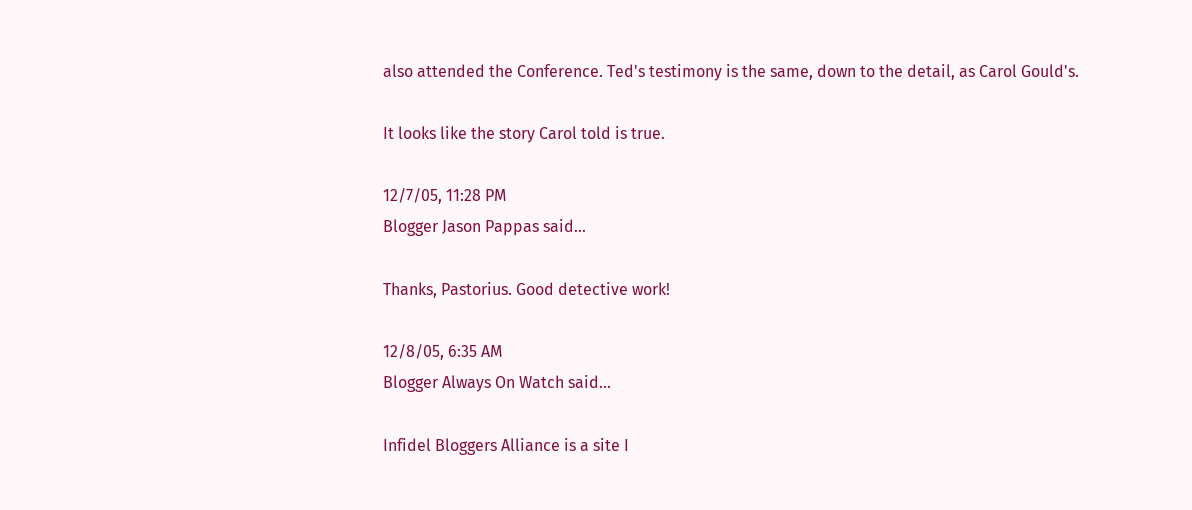also attended the Conference. Ted's testimony is the same, down to the detail, as Carol Gould's.

It looks like the story Carol told is true.

12/7/05, 11:28 PM
Blogger Jason Pappas said...

Thanks, Pastorius. Good detective work!

12/8/05, 6:35 AM
Blogger Always On Watch said...

Infidel Bloggers Alliance is a site I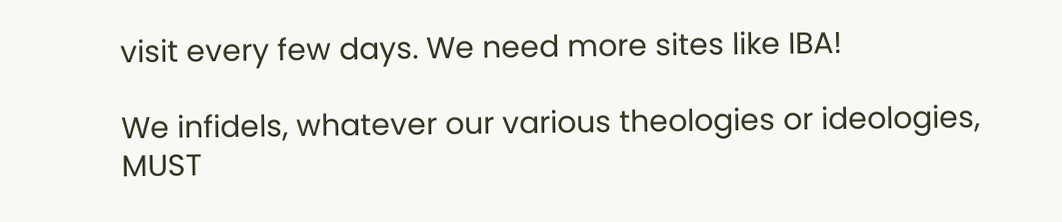visit every few days. We need more sites like IBA!

We infidels, whatever our various theologies or ideologies, MUST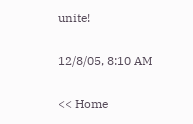unite!

12/8/05, 8:10 AM

<< Home